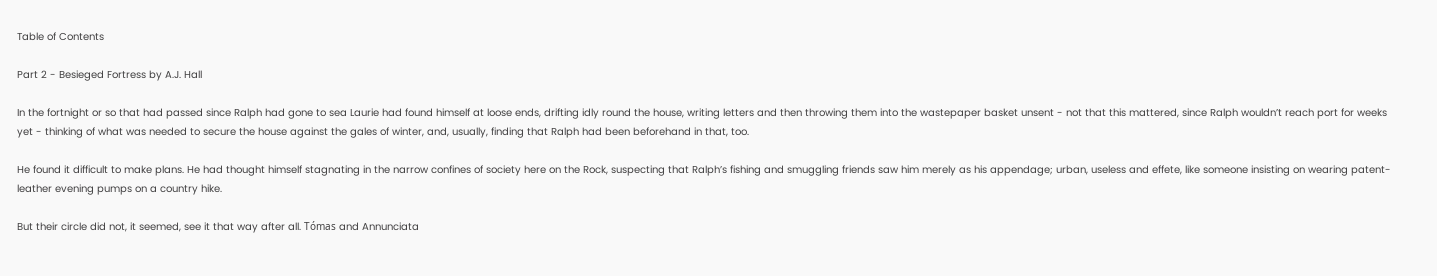Table of Contents

Part 2 - Besieged Fortress by A.J. Hall

In the fortnight or so that had passed since Ralph had gone to sea Laurie had found himself at loose ends, drifting idly round the house, writing letters and then throwing them into the wastepaper basket unsent - not that this mattered, since Ralph wouldn’t reach port for weeks yet - thinking of what was needed to secure the house against the gales of winter, and, usually, finding that Ralph had been beforehand in that, too.

He found it difficult to make plans. He had thought himself stagnating in the narrow confines of society here on the Rock, suspecting that Ralph’s fishing and smuggling friends saw him merely as his appendage; urban, useless and effete, like someone insisting on wearing patent-leather evening pumps on a country hike.

But their circle did not, it seemed, see it that way after all. Tómas and Annunciata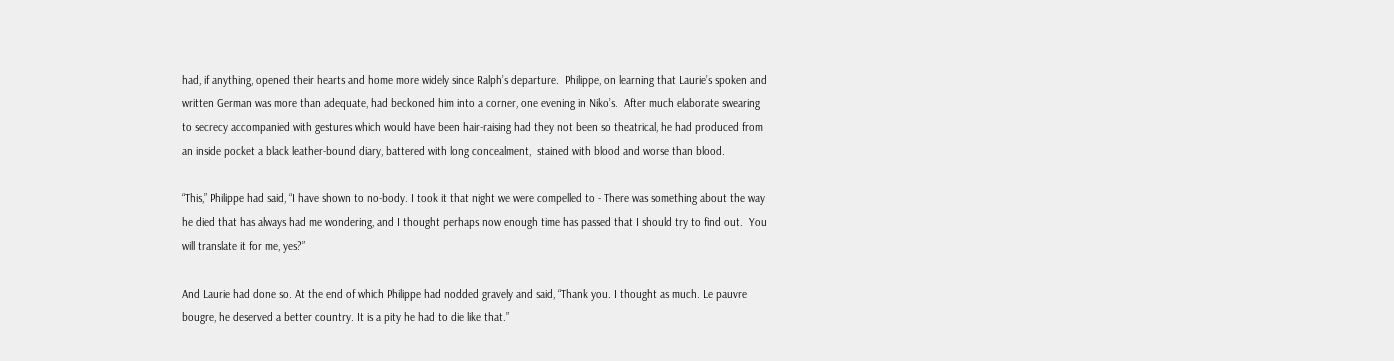had, if anything, opened their hearts and home more widely since Ralph’s departure.  Philippe, on learning that Laurie’s spoken and written German was more than adequate, had beckoned him into a corner, one evening in Niko’s.  After much elaborate swearing to secrecy accompanied with gestures which would have been hair-raising had they not been so theatrical, he had produced from an inside pocket a black leather-bound diary, battered with long concealment,  stained with blood and worse than blood.

“This,” Philippe had said, “I have shown to no-body. I took it that night we were compelled to - There was something about the way he died that has always had me wondering, and I thought perhaps now enough time has passed that I should try to find out.  You will translate it for me, yes?”

And Laurie had done so. At the end of which Philippe had nodded gravely and said, “Thank you. I thought as much. Le pauvre bougre, he deserved a better country. It is a pity he had to die like that.”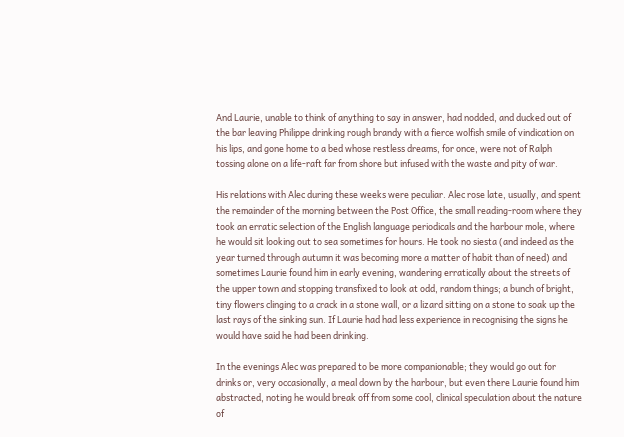And Laurie, unable to think of anything to say in answer, had nodded, and ducked out of the bar leaving Philippe drinking rough brandy with a fierce wolfish smile of vindication on his lips, and gone home to a bed whose restless dreams, for once, were not of Ralph tossing alone on a life-raft far from shore but infused with the waste and pity of war.

His relations with Alec during these weeks were peculiar. Alec rose late, usually, and spent the remainder of the morning between the Post Office, the small reading-room where they took an erratic selection of the English language periodicals and the harbour mole, where he would sit looking out to sea sometimes for hours. He took no siesta (and indeed as the year turned through autumn it was becoming more a matter of habit than of need) and sometimes Laurie found him in early evening, wandering erratically about the streets of the upper town and stopping transfixed to look at odd, random things; a bunch of bright, tiny flowers clinging to a crack in a stone wall, or a lizard sitting on a stone to soak up the last rays of the sinking sun. If Laurie had had less experience in recognising the signs he would have said he had been drinking.

In the evenings Alec was prepared to be more companionable; they would go out for drinks or, very occasionally, a meal down by the harbour, but even there Laurie found him abstracted, noting he would break off from some cool, clinical speculation about the nature of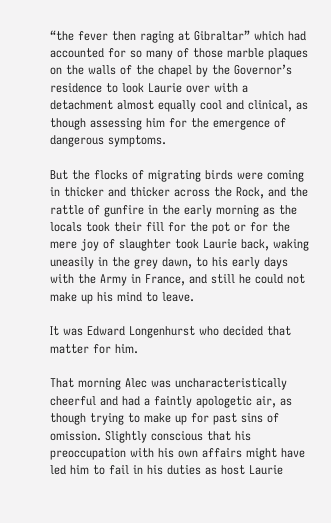“the fever then raging at Gibraltar” which had accounted for so many of those marble plaques on the walls of the chapel by the Governor’s residence to look Laurie over with a detachment almost equally cool and clinical, as though assessing him for the emergence of dangerous symptoms.

But the flocks of migrating birds were coming in thicker and thicker across the Rock, and the rattle of gunfire in the early morning as the locals took their fill for the pot or for the mere joy of slaughter took Laurie back, waking uneasily in the grey dawn, to his early days with the Army in France, and still he could not make up his mind to leave.

It was Edward Longenhurst who decided that matter for him.

That morning Alec was uncharacteristically cheerful and had a faintly apologetic air, as though trying to make up for past sins of omission. Slightly conscious that his preoccupation with his own affairs might have led him to fail in his duties as host Laurie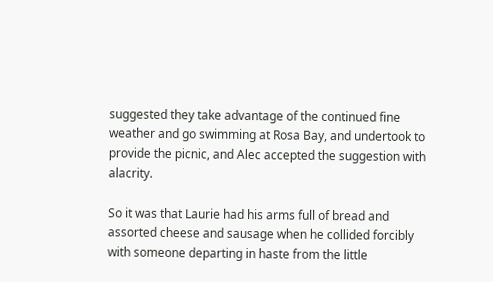suggested they take advantage of the continued fine weather and go swimming at Rosa Bay, and undertook to provide the picnic, and Alec accepted the suggestion with alacrity.

So it was that Laurie had his arms full of bread and assorted cheese and sausage when he collided forcibly with someone departing in haste from the little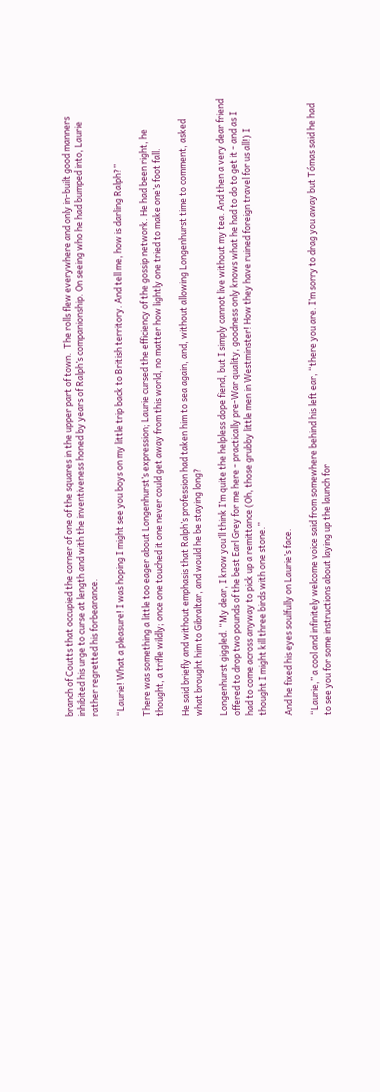branch of Coutts that occupied the corner of one of the squares in the upper part of town.  The rolls flew everywhere and only in-built good manners inhibited his urge to curse at length and with the inventiveness honed by years of Ralph’s companionship. On seeing who he had bumped into, Laurie rather regretted his forbearance.

“Laurie! What a pleasure! I was hoping I might see you boys on my little trip back to British territory. And tell me, how is darling Ralph?”

There was something a little too eager about Longenhurst’s expression; Laurie cursed the efficiency of the gossip network. He had been right, he thought, a trifle wildly; once one touched it one never could get away from this world, no matter how lightly one tried to make one’s foot fall.

He said briefly and without emphasis that Ralph’s profession had taken him to sea again, and, without allowing Longenhurst time to comment, asked what brought him to Gibraltar, and would he be staying long?

Longenhurst giggled. “My dear, I know you’ll think I’m quite the helpless dope fiend, but I simply cannot live without my tea. And then a very dear friend offered to drop two pounds of the best Earl Grey for me here - practically pre-War quality, goodness only knows what he had to do to get it - and as I had to come across anyway to pick up a remittance (Oh, those grubby little men in Westminster! How they have ruined foreign travel for us all!) I thought I might kill three birds with one stone.”

And he fixed his eyes soulfully on Laurie’s face.

“Laurie,” a cool and infinitely welcome voice said from somewhere behind his left ear, “there you are. I’m sorry to drag you away but Tómas said he had to see you for some instructions about laying up the launch for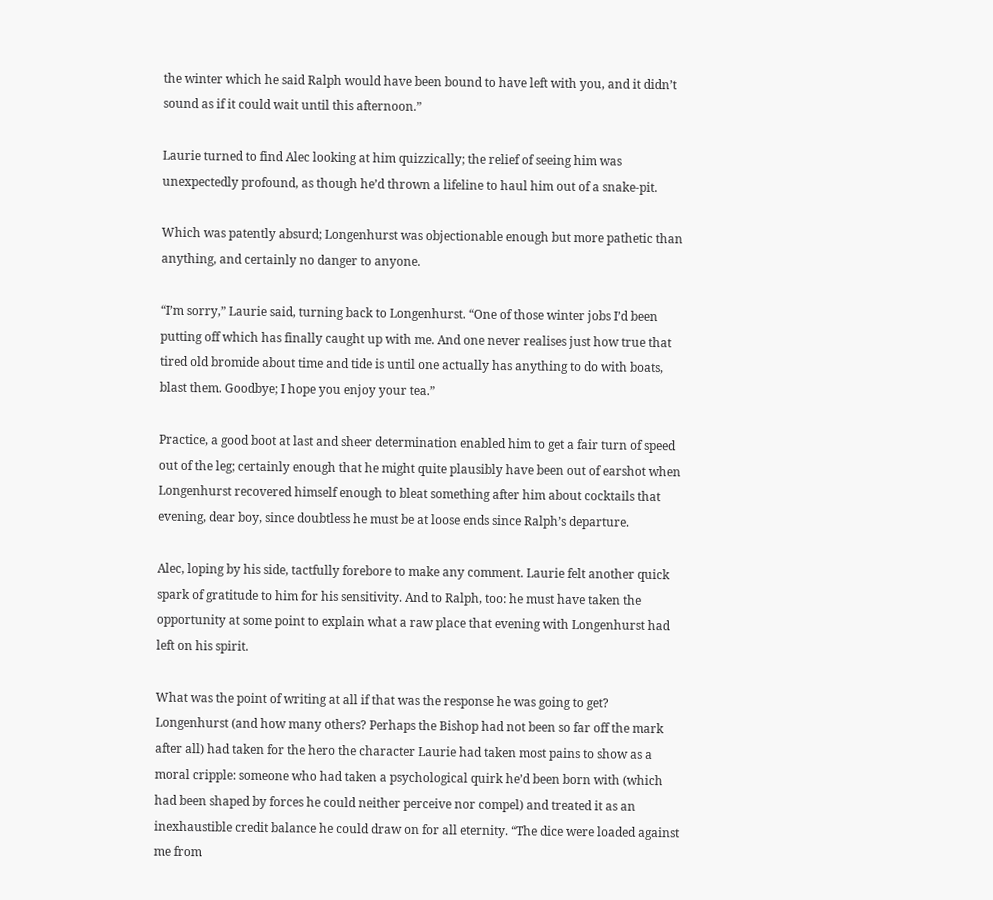the winter which he said Ralph would have been bound to have left with you, and it didn’t sound as if it could wait until this afternoon.”

Laurie turned to find Alec looking at him quizzically; the relief of seeing him was unexpectedly profound, as though he’d thrown a lifeline to haul him out of a snake-pit.

Which was patently absurd; Longenhurst was objectionable enough but more pathetic than anything, and certainly no danger to anyone.

“I’m sorry,” Laurie said, turning back to Longenhurst. “One of those winter jobs I’d been putting off which has finally caught up with me. And one never realises just how true that tired old bromide about time and tide is until one actually has anything to do with boats, blast them. Goodbye; I hope you enjoy your tea.”

Practice, a good boot at last and sheer determination enabled him to get a fair turn of speed out of the leg; certainly enough that he might quite plausibly have been out of earshot when Longenhurst recovered himself enough to bleat something after him about cocktails that evening, dear boy, since doubtless he must be at loose ends since Ralph’s departure.

Alec, loping by his side, tactfully forebore to make any comment. Laurie felt another quick spark of gratitude to him for his sensitivity. And to Ralph, too: he must have taken the opportunity at some point to explain what a raw place that evening with Longenhurst had left on his spirit.

What was the point of writing at all if that was the response he was going to get? Longenhurst (and how many others? Perhaps the Bishop had not been so far off the mark after all) had taken for the hero the character Laurie had taken most pains to show as a moral cripple: someone who had taken a psychological quirk he’d been born with (which had been shaped by forces he could neither perceive nor compel) and treated it as an inexhaustible credit balance he could draw on for all eternity. “The dice were loaded against me from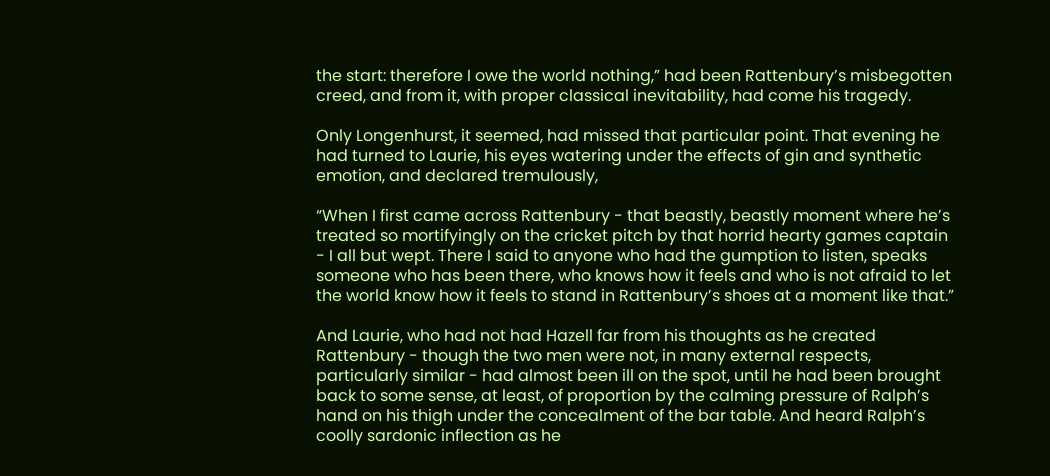the start: therefore I owe the world nothing,” had been Rattenbury’s misbegotten creed, and from it, with proper classical inevitability, had come his tragedy.

Only Longenhurst, it seemed, had missed that particular point. That evening he had turned to Laurie, his eyes watering under the effects of gin and synthetic emotion, and declared tremulously,

“When I first came across Rattenbury - that beastly, beastly moment where he’s treated so mortifyingly on the cricket pitch by that horrid hearty games captain - I all but wept. There I said to anyone who had the gumption to listen, speaks someone who has been there, who knows how it feels and who is not afraid to let the world know how it feels to stand in Rattenbury’s shoes at a moment like that.”

And Laurie, who had not had Hazell far from his thoughts as he created Rattenbury - though the two men were not, in many external respects, particularly similar - had almost been ill on the spot, until he had been brought back to some sense, at least, of proportion by the calming pressure of Ralph’s hand on his thigh under the concealment of the bar table. And heard Ralph’s coolly sardonic inflection as he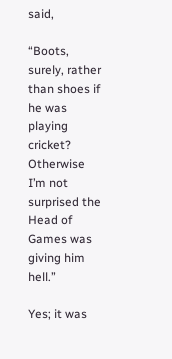said,

“Boots, surely, rather than shoes if he was playing cricket? Otherwise I’m not surprised the Head of Games was giving him hell.”

Yes; it was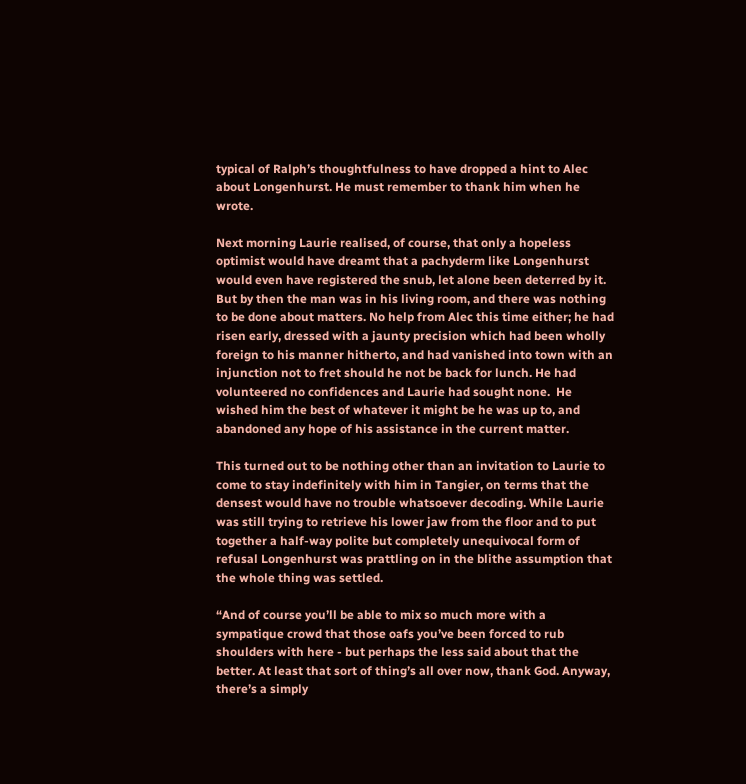typical of Ralph’s thoughtfulness to have dropped a hint to Alec about Longenhurst. He must remember to thank him when he wrote.

Next morning Laurie realised, of course, that only a hopeless optimist would have dreamt that a pachyderm like Longenhurst would even have registered the snub, let alone been deterred by it. But by then the man was in his living room, and there was nothing to be done about matters. No help from Alec this time either; he had risen early, dressed with a jaunty precision which had been wholly foreign to his manner hitherto, and had vanished into town with an injunction not to fret should he not be back for lunch. He had volunteered no confidences and Laurie had sought none.  He wished him the best of whatever it might be he was up to, and abandoned any hope of his assistance in the current matter.

This turned out to be nothing other than an invitation to Laurie to come to stay indefinitely with him in Tangier, on terms that the densest would have no trouble whatsoever decoding. While Laurie was still trying to retrieve his lower jaw from the floor and to put together a half-way polite but completely unequivocal form of refusal Longenhurst was prattling on in the blithe assumption that the whole thing was settled.

“And of course you’ll be able to mix so much more with a sympatique crowd that those oafs you’ve been forced to rub shoulders with here - but perhaps the less said about that the better. At least that sort of thing’s all over now, thank God. Anyway, there’s a simply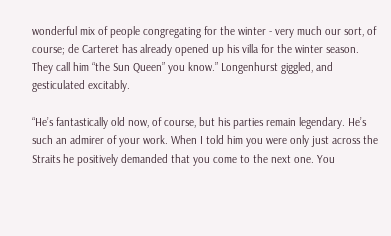wonderful mix of people congregating for the winter - very much our sort, of course; de Carteret has already opened up his villa for the winter season. They call him “the Sun Queen” you know.” Longenhurst giggled, and gesticulated excitably.

“He’s fantastically old now, of course, but his parties remain legendary. He’s such an admirer of your work. When I told him you were only just across the Straits he positively demanded that you come to the next one. You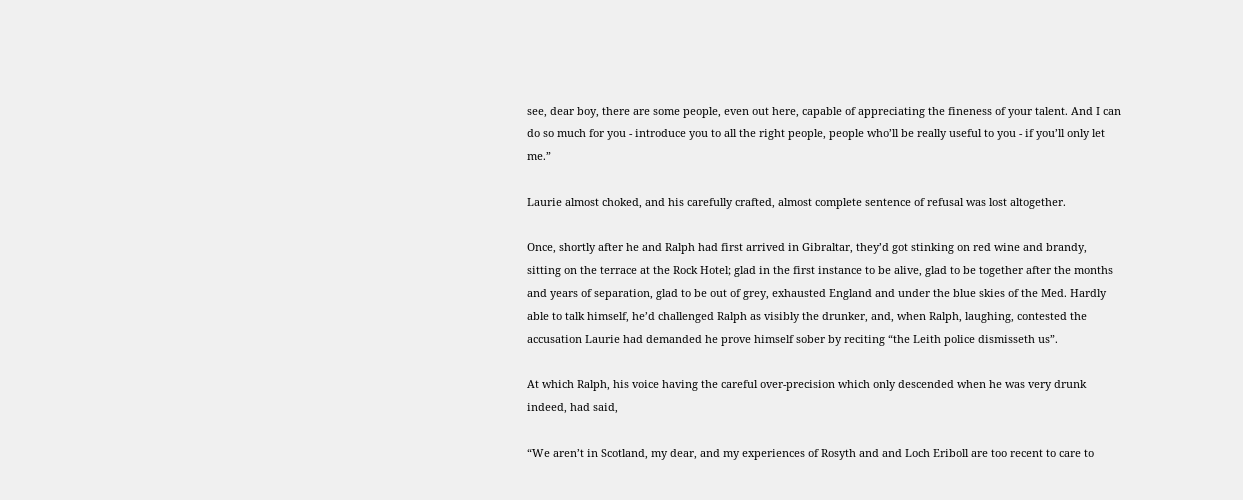see, dear boy, there are some people, even out here, capable of appreciating the fineness of your talent. And I can do so much for you - introduce you to all the right people, people who’ll be really useful to you - if you’ll only let me.”

Laurie almost choked, and his carefully crafted, almost complete sentence of refusal was lost altogether.

Once, shortly after he and Ralph had first arrived in Gibraltar, they’d got stinking on red wine and brandy, sitting on the terrace at the Rock Hotel; glad in the first instance to be alive, glad to be together after the months and years of separation, glad to be out of grey, exhausted England and under the blue skies of the Med. Hardly able to talk himself, he’d challenged Ralph as visibly the drunker, and, when Ralph, laughing, contested the accusation Laurie had demanded he prove himself sober by reciting “the Leith police dismisseth us”.

At which Ralph, his voice having the careful over-precision which only descended when he was very drunk indeed, had said,

“We aren’t in Scotland, my dear, and my experiences of Rosyth and and Loch Eriboll are too recent to care to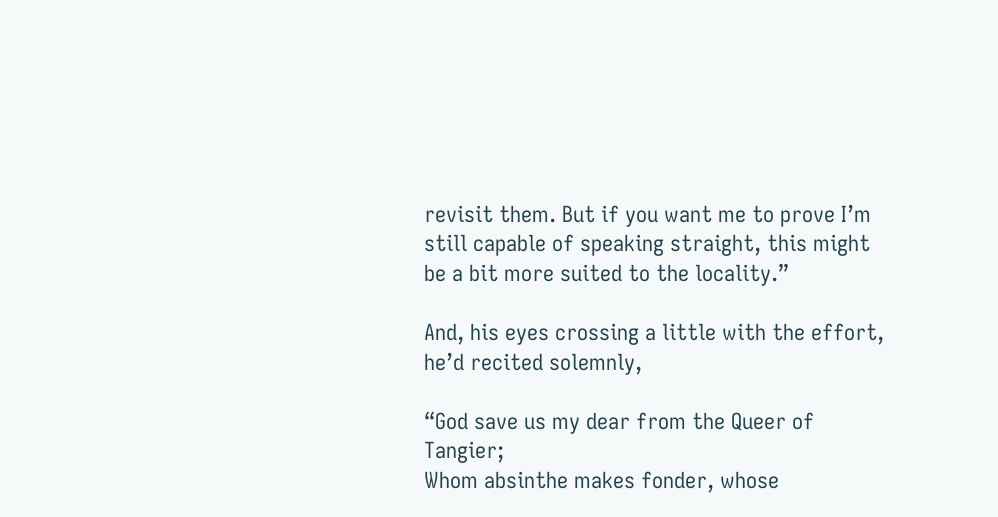revisit them. But if you want me to prove I’m still capable of speaking straight, this might be a bit more suited to the locality.”

And, his eyes crossing a little with the effort, he’d recited solemnly,

“God save us my dear from the Queer of Tangier;
Whom absinthe makes fonder, whose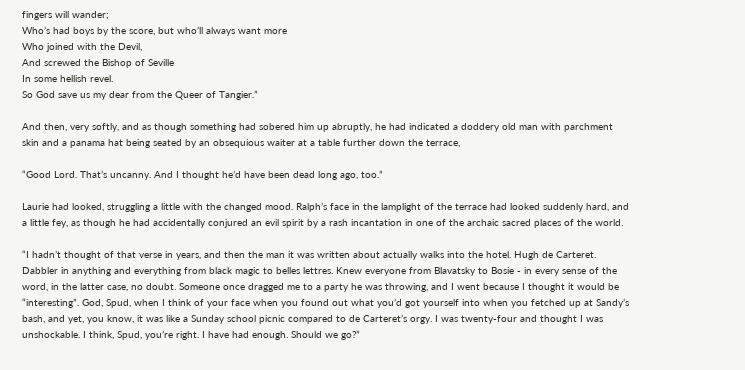fingers will wander;
Who’s had boys by the score, but who’ll always want more
Who joined with the Devil,
And screwed the Bishop of Seville
In some hellish revel.
So God save us my dear from the Queer of Tangier.”

And then, very softly, and as though something had sobered him up abruptly, he had indicated a doddery old man with parchment skin and a panama hat being seated by an obsequious waiter at a table further down the terrace,

“Good Lord. That’s uncanny. And I thought he’d have been dead long ago, too.”

Laurie had looked, struggling a little with the changed mood. Ralph’s face in the lamplight of the terrace had looked suddenly hard, and a little fey, as though he had accidentally conjured an evil spirit by a rash incantation in one of the archaic sacred places of the world.

“I hadn’t thought of that verse in years, and then the man it was written about actually walks into the hotel. Hugh de Carteret. Dabbler in anything and everything from black magic to belles lettres. Knew everyone from Blavatsky to Bosie - in every sense of the word, in the latter case, no doubt. Someone once dragged me to a party he was throwing, and I went because I thought it would be “interesting”. God, Spud, when I think of your face when you found out what you’d got yourself into when you fetched up at Sandy’s bash, and yet, you know, it was like a Sunday school picnic compared to de Carteret’s orgy. I was twenty-four and thought I was unshockable. I think, Spud, you’re right. I have had enough. Should we go?”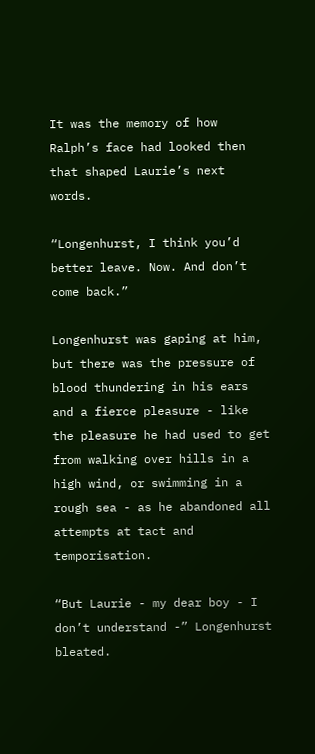It was the memory of how Ralph’s face had looked then that shaped Laurie’s next words.

“Longenhurst, I think you’d better leave. Now. And don’t come back.”

Longenhurst was gaping at him, but there was the pressure of blood thundering in his ears and a fierce pleasure - like the pleasure he had used to get from walking over hills in a high wind, or swimming in a rough sea - as he abandoned all attempts at tact and temporisation.

“But Laurie - my dear boy - I don’t understand -” Longenhurst bleated.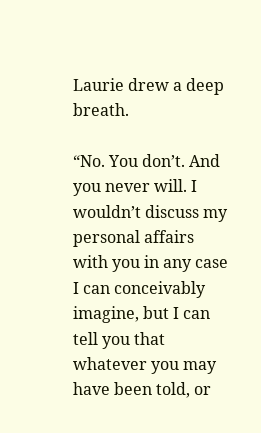Laurie drew a deep breath.

“No. You don’t. And you never will. I wouldn’t discuss my personal affairs with you in any case I can conceivably imagine, but I can tell you that whatever you may have been told, or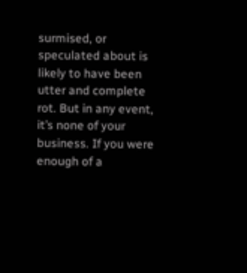surmised, or speculated about is likely to have been utter and complete rot. But in any event, it’s none of your business. If you were enough of a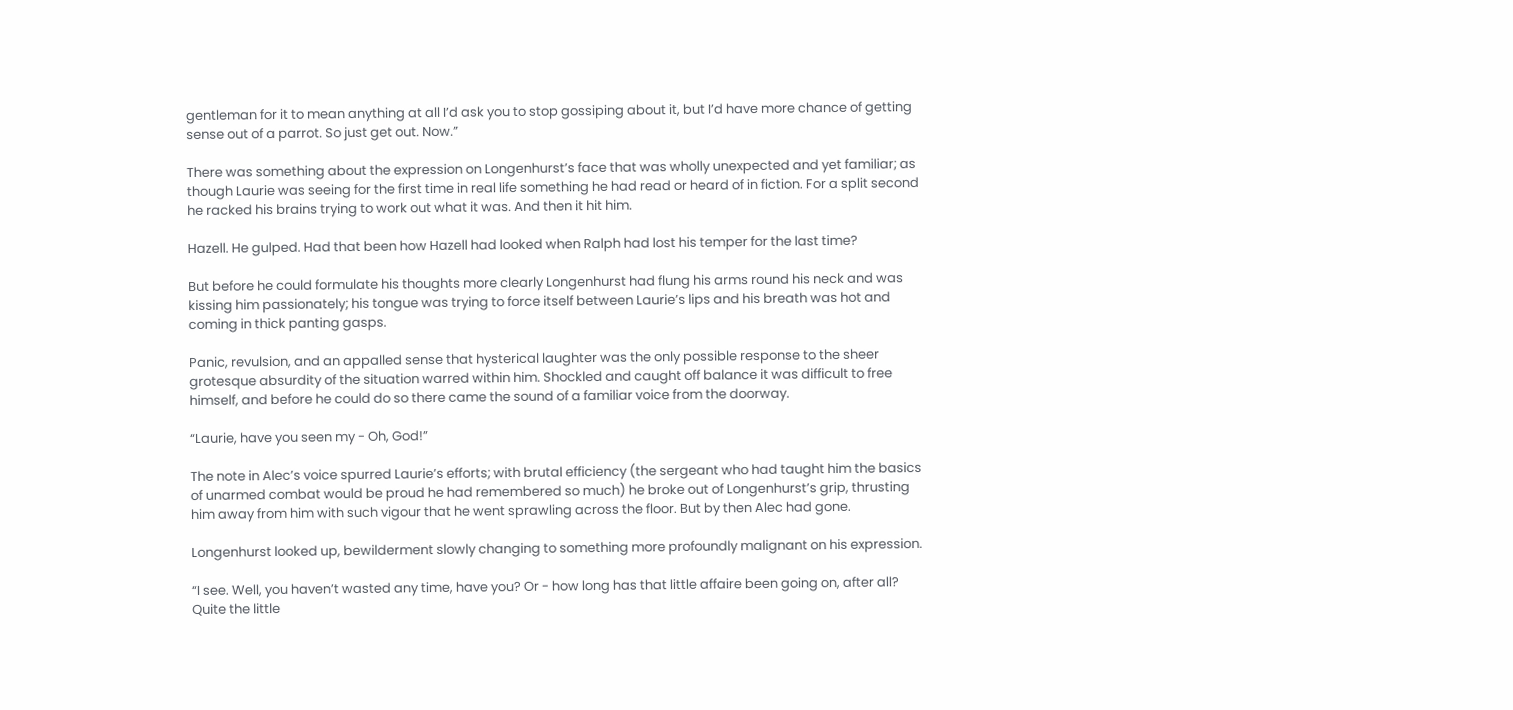gentleman for it to mean anything at all I’d ask you to stop gossiping about it, but I’d have more chance of getting sense out of a parrot. So just get out. Now.”

There was something about the expression on Longenhurst’s face that was wholly unexpected and yet familiar; as though Laurie was seeing for the first time in real life something he had read or heard of in fiction. For a split second he racked his brains trying to work out what it was. And then it hit him.

Hazell. He gulped. Had that been how Hazell had looked when Ralph had lost his temper for the last time?

But before he could formulate his thoughts more clearly Longenhurst had flung his arms round his neck and was kissing him passionately; his tongue was trying to force itself between Laurie’s lips and his breath was hot and coming in thick panting gasps.

Panic, revulsion, and an appalled sense that hysterical laughter was the only possible response to the sheer grotesque absurdity of the situation warred within him. Shockled and caught off balance it was difficult to free himself, and before he could do so there came the sound of a familiar voice from the doorway.

“Laurie, have you seen my - Oh, God!”

The note in Alec’s voice spurred Laurie’s efforts; with brutal efficiency (the sergeant who had taught him the basics of unarmed combat would be proud he had remembered so much) he broke out of Longenhurst’s grip, thrusting him away from him with such vigour that he went sprawling across the floor. But by then Alec had gone.

Longenhurst looked up, bewilderment slowly changing to something more profoundly malignant on his expression.

“I see. Well, you haven’t wasted any time, have you? Or - how long has that little affaire been going on, after all? Quite the little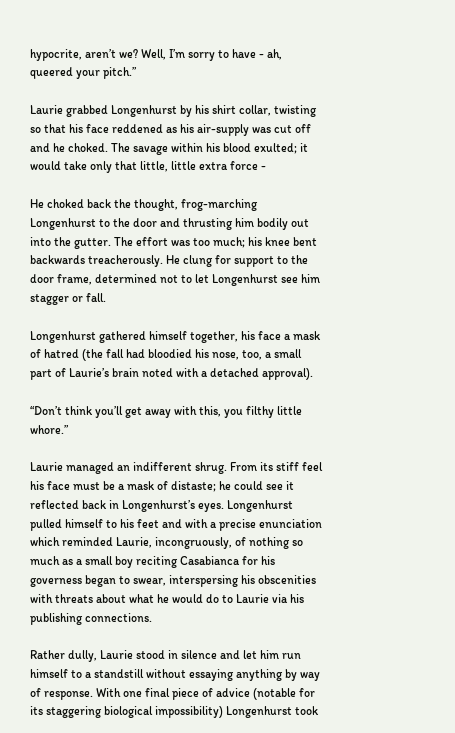hypocrite, aren’t we? Well, I’m sorry to have - ah, queered your pitch.”

Laurie grabbed Longenhurst by his shirt collar, twisting so that his face reddened as his air-supply was cut off and he choked. The savage within his blood exulted; it would take only that little, little extra force -

He choked back the thought, frog-marching Longenhurst to the door and thrusting him bodily out into the gutter. The effort was too much; his knee bent backwards treacherously. He clung for support to the door frame, determined not to let Longenhurst see him stagger or fall.

Longenhurst gathered himself together, his face a mask of hatred (the fall had bloodied his nose, too, a small part of Laurie’s brain noted with a detached approval).

“Don’t think you’ll get away with this, you filthy little whore.”

Laurie managed an indifferent shrug. From its stiff feel his face must be a mask of distaste; he could see it reflected back in Longenhurst’s eyes. Longenhurst pulled himself to his feet and with a precise enunciation which reminded Laurie, incongruously, of nothing so much as a small boy reciting Casabianca for his governess began to swear, interspersing his obscenities with threats about what he would do to Laurie via his publishing connections.

Rather dully, Laurie stood in silence and let him run himself to a standstill without essaying anything by way of response. With one final piece of advice (notable for its staggering biological impossibility) Longenhurst took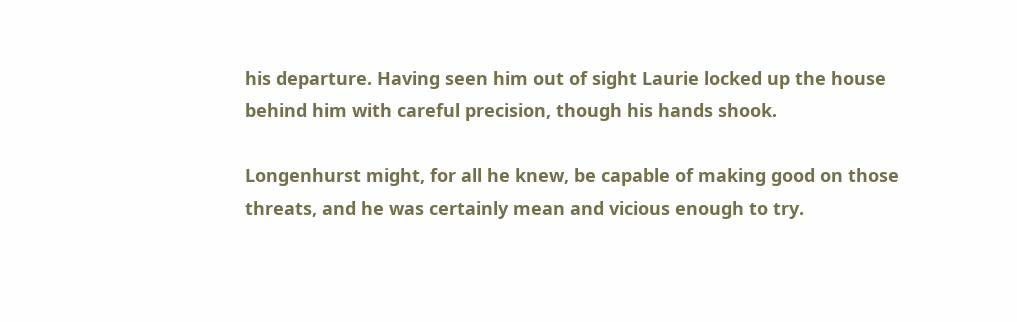his departure. Having seen him out of sight Laurie locked up the house behind him with careful precision, though his hands shook.

Longenhurst might, for all he knew, be capable of making good on those threats, and he was certainly mean and vicious enough to try.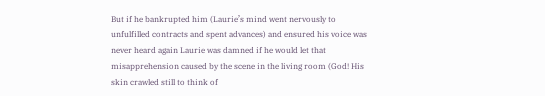But if he bankrupted him (Laurie’s mind went nervously to unfulfilled contracts and spent advances) and ensured his voice was never heard again Laurie was damned if he would let that misapprehension caused by the scene in the living room (God! His skin crawled still to think of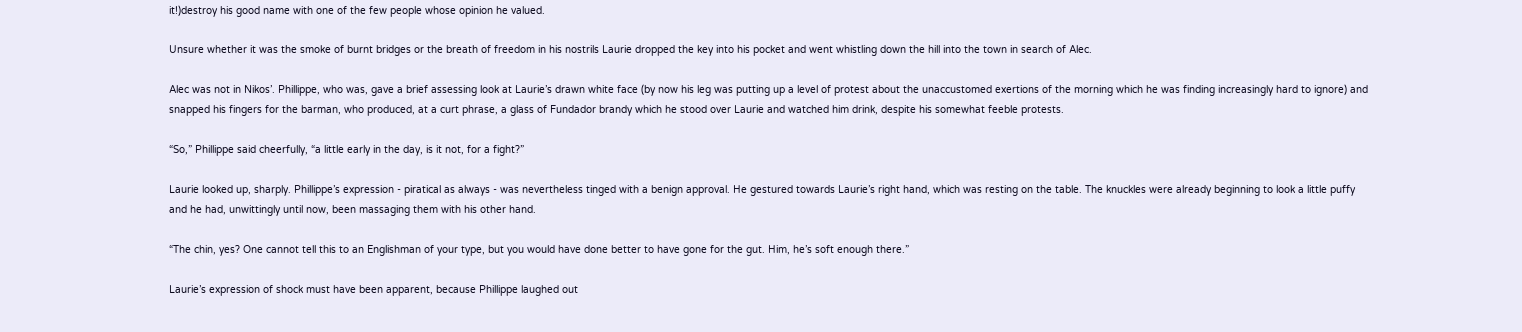it!)destroy his good name with one of the few people whose opinion he valued.

Unsure whether it was the smoke of burnt bridges or the breath of freedom in his nostrils Laurie dropped the key into his pocket and went whistling down the hill into the town in search of Alec.

Alec was not in Nikos’. Phillippe, who was, gave a brief assessing look at Laurie’s drawn white face (by now his leg was putting up a level of protest about the unaccustomed exertions of the morning which he was finding increasingly hard to ignore) and snapped his fingers for the barman, who produced, at a curt phrase, a glass of Fundador brandy which he stood over Laurie and watched him drink, despite his somewhat feeble protests.

“So,” Phillippe said cheerfully, “a little early in the day, is it not, for a fight?”

Laurie looked up, sharply. Phillippe’s expression - piratical as always - was nevertheless tinged with a benign approval. He gestured towards Laurie’s right hand, which was resting on the table. The knuckles were already beginning to look a little puffy and he had, unwittingly until now, been massaging them with his other hand.

“The chin, yes? One cannot tell this to an Englishman of your type, but you would have done better to have gone for the gut. Him, he’s soft enough there.”

Laurie’s expression of shock must have been apparent, because Phillippe laughed out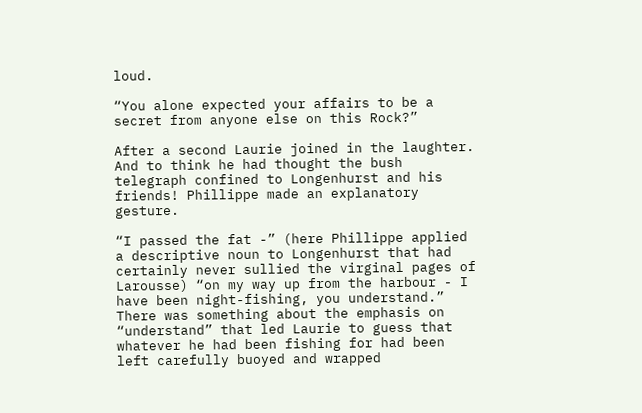loud.

“You alone expected your affairs to be a secret from anyone else on this Rock?”

After a second Laurie joined in the laughter. And to think he had thought the bush telegraph confined to Longenhurst and his friends! Phillippe made an explanatory gesture.

“I passed the fat -” (here Phillippe applied a descriptive noun to Longenhurst that had certainly never sullied the virginal pages of Larousse) “on my way up from the harbour - I have been night-fishing, you understand.” There was something about the emphasis on “understand” that led Laurie to guess that whatever he had been fishing for had been left carefully buoyed and wrapped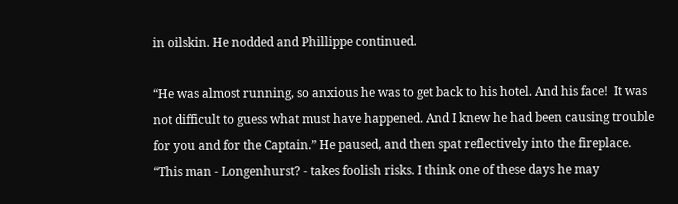in oilskin. He nodded and Phillippe continued.

“He was almost running, so anxious he was to get back to his hotel. And his face!  It was not difficult to guess what must have happened. And I knew he had been causing trouble for you and for the Captain.” He paused, and then spat reflectively into the fireplace. “This man - Longenhurst? - takes foolish risks. I think one of these days he may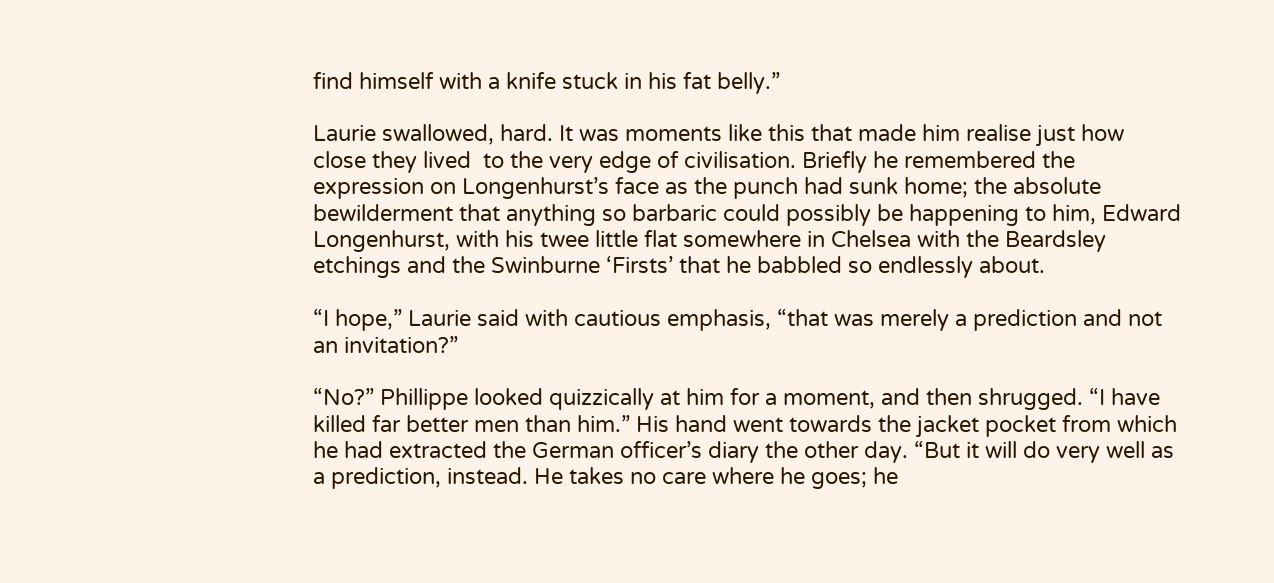find himself with a knife stuck in his fat belly.”

Laurie swallowed, hard. It was moments like this that made him realise just how close they lived  to the very edge of civilisation. Briefly he remembered the expression on Longenhurst’s face as the punch had sunk home; the absolute bewilderment that anything so barbaric could possibly be happening to him, Edward Longenhurst, with his twee little flat somewhere in Chelsea with the Beardsley etchings and the Swinburne ‘Firsts’ that he babbled so endlessly about.

“I hope,” Laurie said with cautious emphasis, “that was merely a prediction and not an invitation?”

“No?” Phillippe looked quizzically at him for a moment, and then shrugged. “I have killed far better men than him.” His hand went towards the jacket pocket from which he had extracted the German officer’s diary the other day. “But it will do very well as a prediction, instead. He takes no care where he goes; he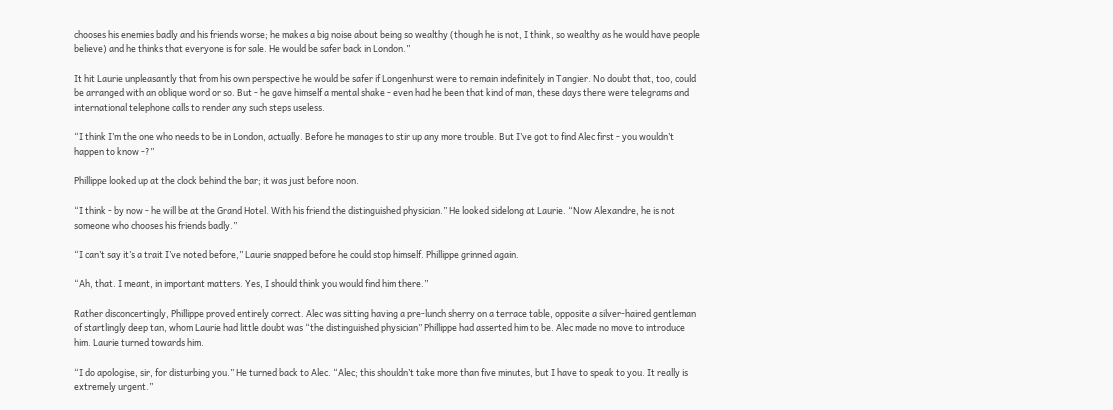chooses his enemies badly and his friends worse; he makes a big noise about being so wealthy (though he is not, I think, so wealthy as he would have people believe) and he thinks that everyone is for sale. He would be safer back in London.”

It hit Laurie unpleasantly that from his own perspective he would be safer if Longenhurst were to remain indefinitely in Tangier. No doubt that, too, could be arranged with an oblique word or so. But - he gave himself a mental shake - even had he been that kind of man, these days there were telegrams and international telephone calls to render any such steps useless.

“I think I’m the one who needs to be in London, actually. Before he manages to stir up any more trouble. But I’ve got to find Alec first - you wouldn’t happen to know -?”

Phillippe looked up at the clock behind the bar; it was just before noon.

“I think - by now - he will be at the Grand Hotel. With his friend the distinguished physician.” He looked sidelong at Laurie. “Now Alexandre, he is not someone who chooses his friends badly.”

“I can’t say it’s a trait I’ve noted before,” Laurie snapped before he could stop himself. Phillippe grinned again.

“Ah, that. I meant, in important matters. Yes, I should think you would find him there.”

Rather disconcertingly, Phillippe proved entirely correct. Alec was sitting having a pre-lunch sherry on a terrace table, opposite a silver-haired gentleman of startlingly deep tan, whom Laurie had little doubt was “the distinguished physician” Phillippe had asserted him to be. Alec made no move to introduce him. Laurie turned towards him.

“I do apologise, sir, for disturbing you.” He turned back to Alec. “Alec; this shouldn’t take more than five minutes, but I have to speak to you. It really is extremely urgent.”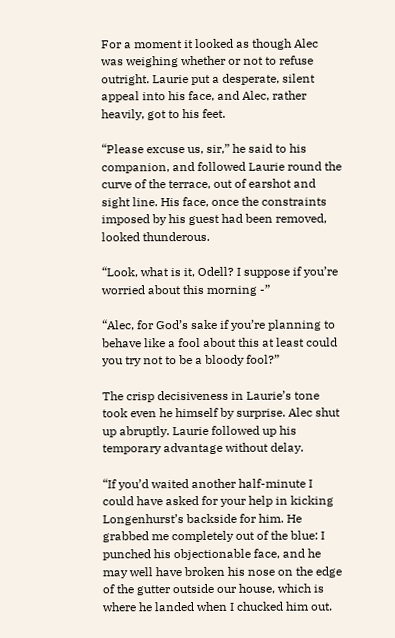For a moment it looked as though Alec was weighing whether or not to refuse outright. Laurie put a desperate, silent appeal into his face, and Alec, rather heavily, got to his feet.

“Please excuse us, sir,” he said to his companion, and followed Laurie round the curve of the terrace, out of earshot and sight line. His face, once the constraints imposed by his guest had been removed, looked thunderous.

“Look, what is it, Odell? I suppose if you’re worried about this morning -”

“Alec, for God’s sake if you’re planning to behave like a fool about this at least could you try not to be a bloody fool?”

The crisp decisiveness in Laurie’s tone took even he himself by surprise. Alec shut up abruptly. Laurie followed up his temporary advantage without delay.

“If you’d waited another half-minute I could have asked for your help in kicking Longenhurst’s backside for him. He grabbed me completely out of the blue: I punched his objectionable face, and he may well have broken his nose on the edge of the gutter outside our house, which is where he landed when I chucked him out.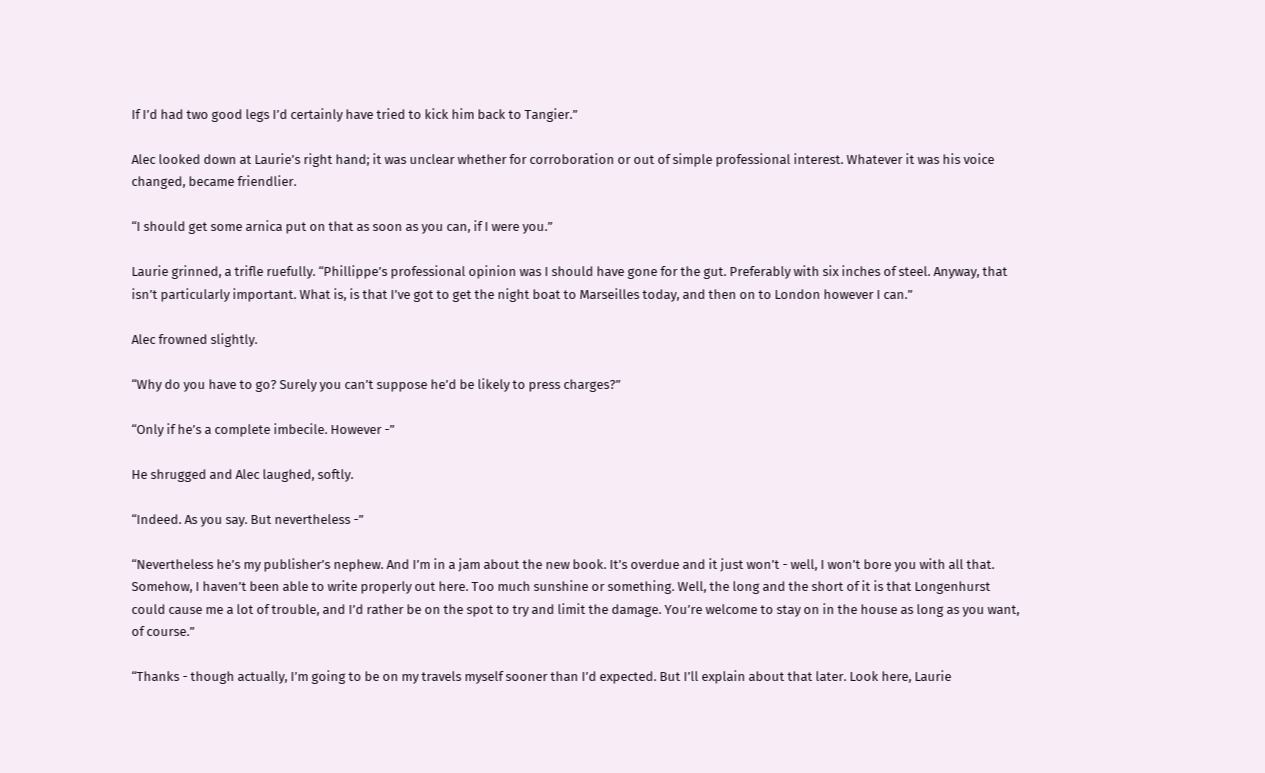If I’d had two good legs I’d certainly have tried to kick him back to Tangier.”

Alec looked down at Laurie’s right hand; it was unclear whether for corroboration or out of simple professional interest. Whatever it was his voice changed, became friendlier.

“I should get some arnica put on that as soon as you can, if I were you.”

Laurie grinned, a trifle ruefully. “Phillippe’s professional opinion was I should have gone for the gut. Preferably with six inches of steel. Anyway, that isn’t particularly important. What is, is that I’ve got to get the night boat to Marseilles today, and then on to London however I can.”

Alec frowned slightly.

“Why do you have to go? Surely you can’t suppose he’d be likely to press charges?”

“Only if he’s a complete imbecile. However -”

He shrugged and Alec laughed, softly.

“Indeed. As you say. But nevertheless -”

“Nevertheless he’s my publisher’s nephew. And I’m in a jam about the new book. It’s overdue and it just won’t - well, I won’t bore you with all that. Somehow, I haven’t been able to write properly out here. Too much sunshine or something. Well, the long and the short of it is that Longenhurst could cause me a lot of trouble, and I’d rather be on the spot to try and limit the damage. You’re welcome to stay on in the house as long as you want, of course.”

“Thanks - though actually, I’m going to be on my travels myself sooner than I’d expected. But I’ll explain about that later. Look here, Laurie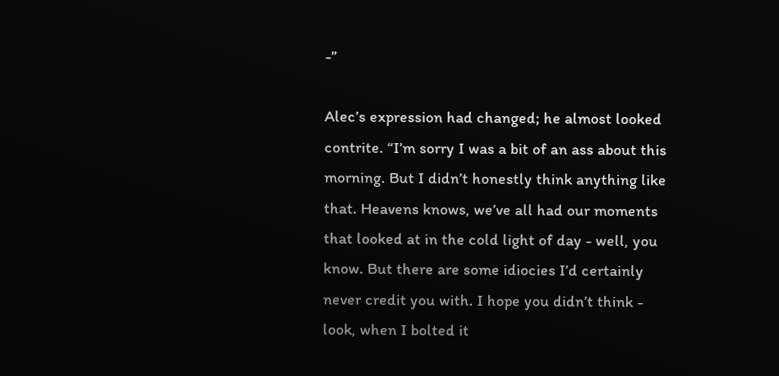-”

Alec’s expression had changed; he almost looked contrite. “I’m sorry I was a bit of an ass about this morning. But I didn’t honestly think anything like that. Heavens knows, we’ve all had our moments that looked at in the cold light of day - well, you know. But there are some idiocies I’d certainly never credit you with. I hope you didn’t think - look, when I bolted it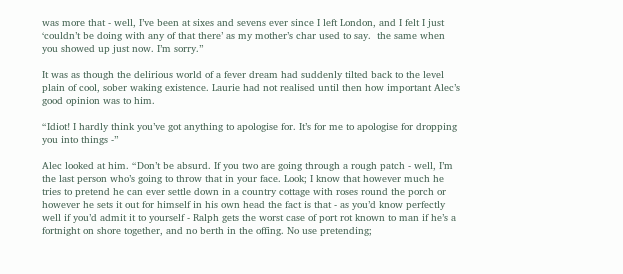was more that - well, I’ve been at sixes and sevens ever since I left London, and I felt I just ‘couldn’t be doing with any of that there’ as my mother’s char used to say.  the same when you showed up just now. I’m sorry.”

It was as though the delirious world of a fever dream had suddenly tilted back to the level plain of cool, sober waking existence. Laurie had not realised until then how important Alec’s good opinion was to him.

“Idiot! I hardly think you’ve got anything to apologise for. It’s for me to apologise for dropping you into things -”

Alec looked at him. “Don’t be absurd. If you two are going through a rough patch - well, I’m the last person who’s going to throw that in your face. Look; I know that however much he tries to pretend he can ever settle down in a country cottage with roses round the porch or however he sets it out for himself in his own head the fact is that - as you’d know perfectly well if you’d admit it to yourself - Ralph gets the worst case of port rot known to man if he’s a fortnight on shore together, and no berth in the offing. No use pretending;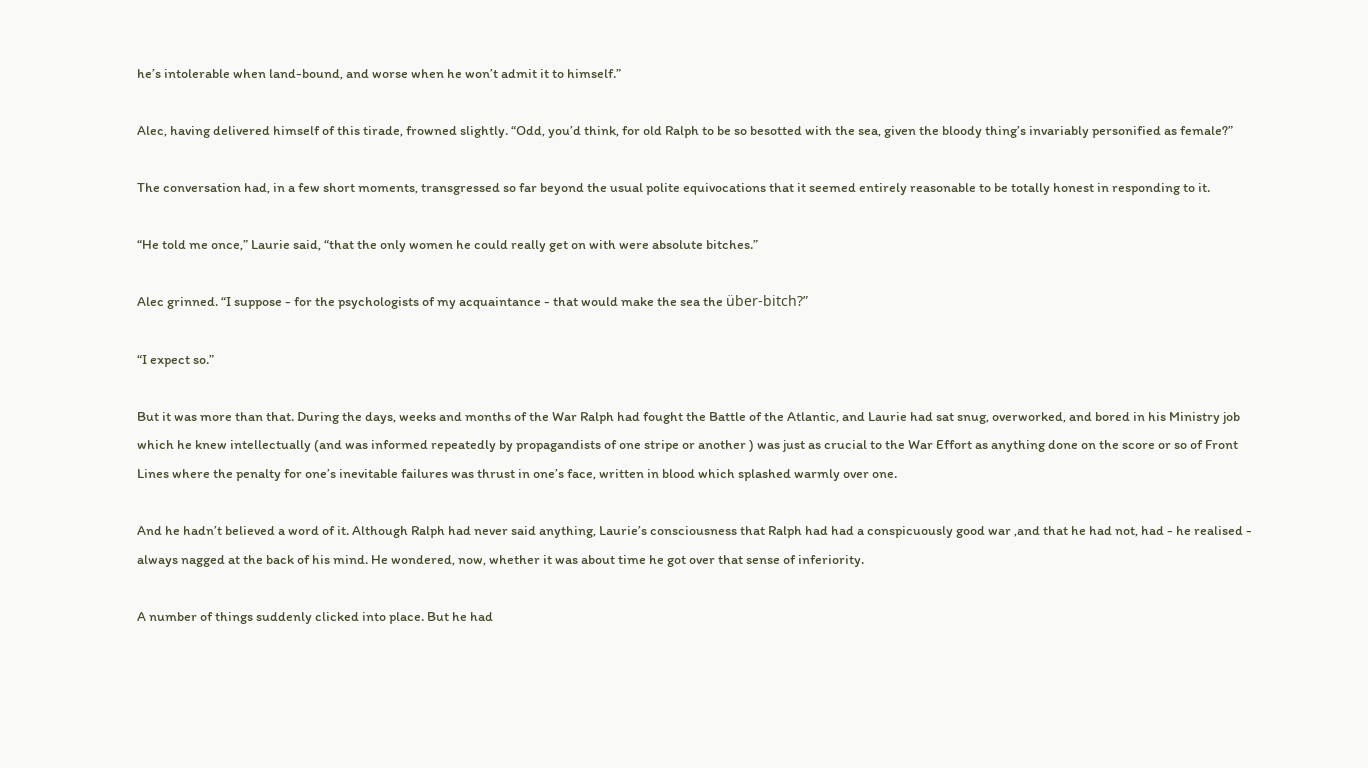he’s intolerable when land-bound, and worse when he won’t admit it to himself.”

Alec, having delivered himself of this tirade, frowned slightly. “Odd, you’d think, for old Ralph to be so besotted with the sea, given the bloody thing’s invariably personified as female?”

The conversation had, in a few short moments, transgressed so far beyond the usual polite equivocations that it seemed entirely reasonable to be totally honest in responding to it.

“He told me once,” Laurie said, “that the only women he could really get on with were absolute bitches.”

Alec grinned. “I suppose - for the psychologists of my acquaintance - that would make the sea the über-bitch?”

“I expect so.”

But it was more than that. During the days, weeks and months of the War Ralph had fought the Battle of the Atlantic, and Laurie had sat snug, overworked, and bored in his Ministry job which he knew intellectually (and was informed repeatedly by propagandists of one stripe or another ) was just as crucial to the War Effort as anything done on the score or so of Front Lines where the penalty for one’s inevitable failures was thrust in one’s face, written in blood which splashed warmly over one.

And he hadn’t believed a word of it. Although Ralph had never said anything, Laurie’s consciousness that Ralph had had a conspicuously good war ,and that he had not, had - he realised - always nagged at the back of his mind. He wondered, now, whether it was about time he got over that sense of inferiority.

A number of things suddenly clicked into place. But he had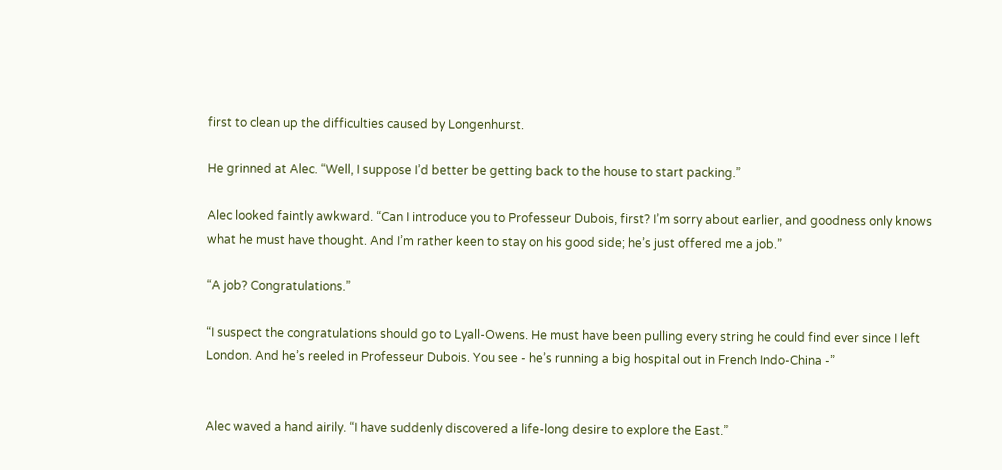first to clean up the difficulties caused by Longenhurst.

He grinned at Alec. “Well, I suppose I’d better be getting back to the house to start packing.”

Alec looked faintly awkward. “Can I introduce you to Professeur Dubois, first? I’m sorry about earlier, and goodness only knows what he must have thought. And I’m rather keen to stay on his good side; he’s just offered me a job.”

“A job? Congratulations.”

“I suspect the congratulations should go to Lyall-Owens. He must have been pulling every string he could find ever since I left London. And he’s reeled in Professeur Dubois. You see - he’s running a big hospital out in French Indo-China -”


Alec waved a hand airily. “I have suddenly discovered a life-long desire to explore the East.”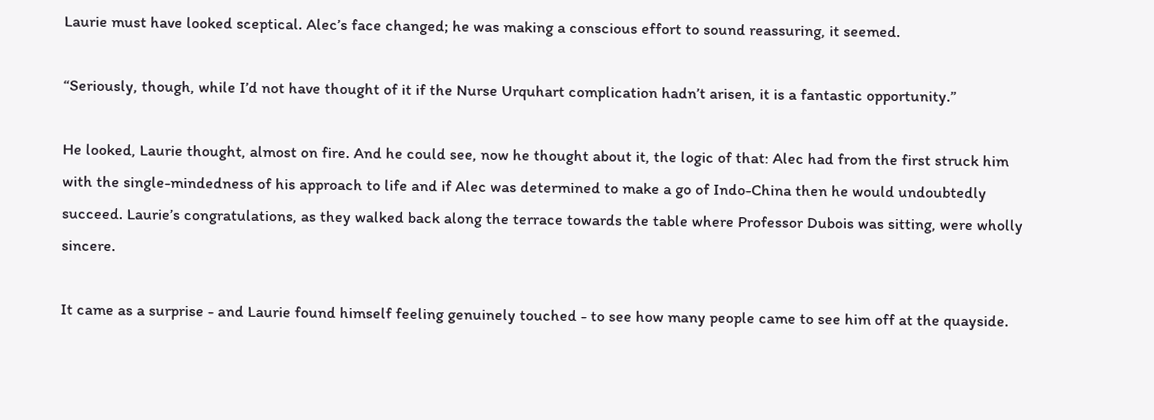Laurie must have looked sceptical. Alec’s face changed; he was making a conscious effort to sound reassuring, it seemed.

“Seriously, though, while I’d not have thought of it if the Nurse Urquhart complication hadn’t arisen, it is a fantastic opportunity.”

He looked, Laurie thought, almost on fire. And he could see, now he thought about it, the logic of that: Alec had from the first struck him with the single-mindedness of his approach to life and if Alec was determined to make a go of Indo-China then he would undoubtedly succeed. Laurie’s congratulations, as they walked back along the terrace towards the table where Professor Dubois was sitting, were wholly sincere.

It came as a surprise - and Laurie found himself feeling genuinely touched - to see how many people came to see him off at the quayside.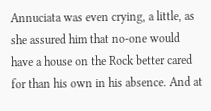Annuciata was even crying, a little, as she assured him that no-one would have a house on the Rock better cared for than his own in his absence. And at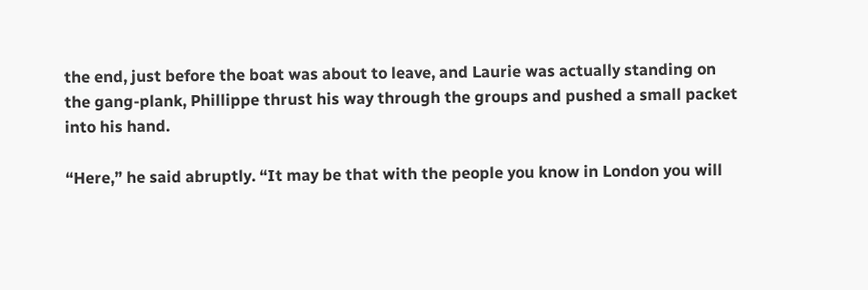the end, just before the boat was about to leave, and Laurie was actually standing on the gang-plank, Phillippe thrust his way through the groups and pushed a small packet into his hand.

“Here,” he said abruptly. “It may be that with the people you know in London you will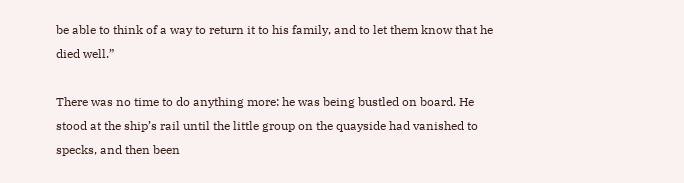be able to think of a way to return it to his family, and to let them know that he died well.”

There was no time to do anything more: he was being bustled on board. He stood at the ship’s rail until the little group on the quayside had vanished to specks, and then been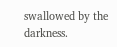swallowed by the darkness.